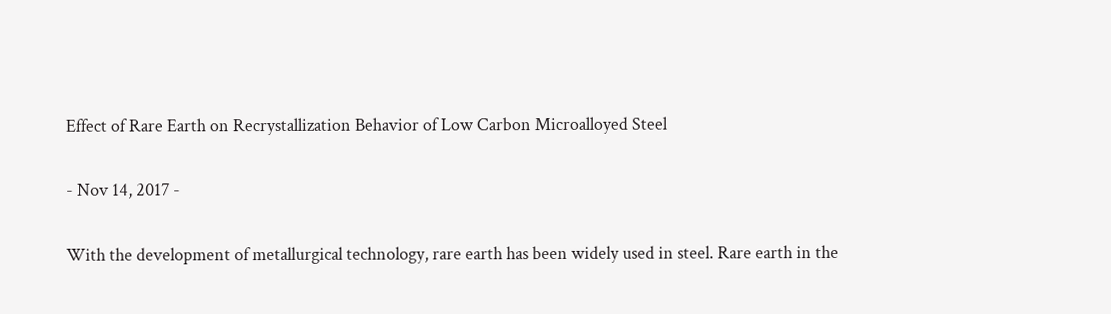Effect of Rare Earth on Recrystallization Behavior of Low Carbon Microalloyed Steel

- Nov 14, 2017 -

With the development of metallurgical technology, rare earth has been widely used in steel. Rare earth in the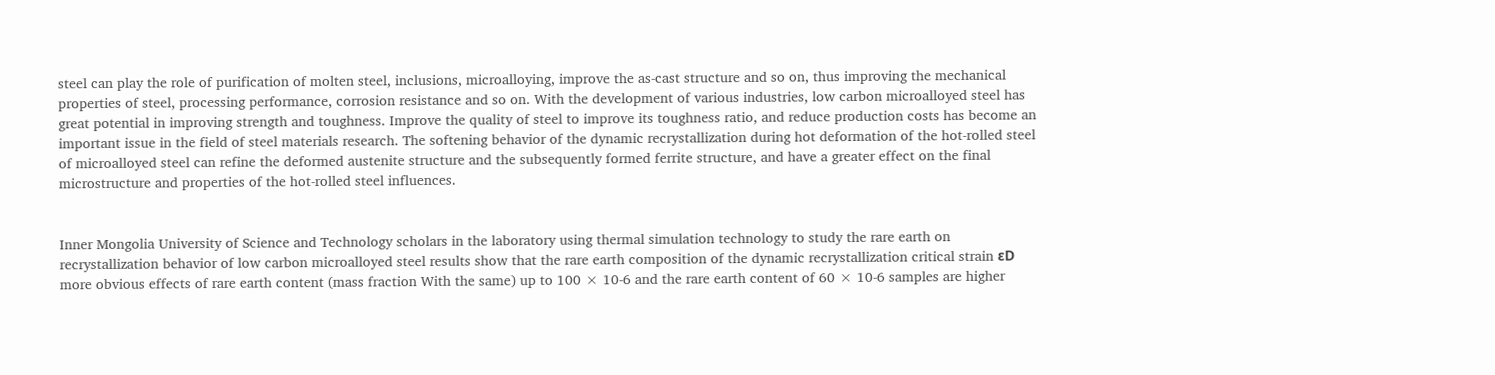steel can play the role of purification of molten steel, inclusions, microalloying, improve the as-cast structure and so on, thus improving the mechanical properties of steel, processing performance, corrosion resistance and so on. With the development of various industries, low carbon microalloyed steel has great potential in improving strength and toughness. Improve the quality of steel to improve its toughness ratio, and reduce production costs has become an important issue in the field of steel materials research. The softening behavior of the dynamic recrystallization during hot deformation of the hot-rolled steel of microalloyed steel can refine the deformed austenite structure and the subsequently formed ferrite structure, and have a greater effect on the final microstructure and properties of the hot-rolled steel influences.


Inner Mongolia University of Science and Technology scholars in the laboratory using thermal simulation technology to study the rare earth on recrystallization behavior of low carbon microalloyed steel results show that the rare earth composition of the dynamic recrystallization critical strain εD more obvious effects of rare earth content (mass fraction With the same) up to 100 × 10-6 and the rare earth content of 60 × 10-6 samples are higher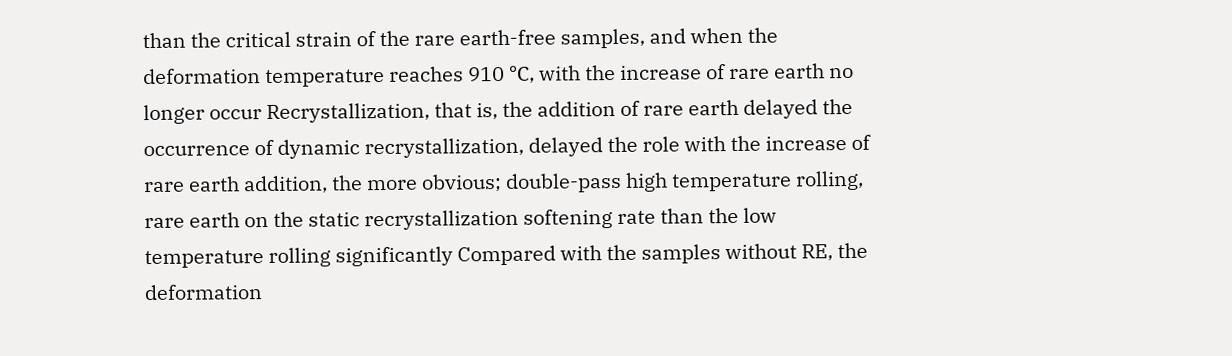than the critical strain of the rare earth-free samples, and when the deformation temperature reaches 910 ℃, with the increase of rare earth no longer occur Recrystallization, that is, the addition of rare earth delayed the occurrence of dynamic recrystallization, delayed the role with the increase of rare earth addition, the more obvious; double-pass high temperature rolling, rare earth on the static recrystallization softening rate than the low temperature rolling significantly Compared with the samples without RE, the deformation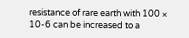resistance of rare earth with 100 × 10-6 can be increased to a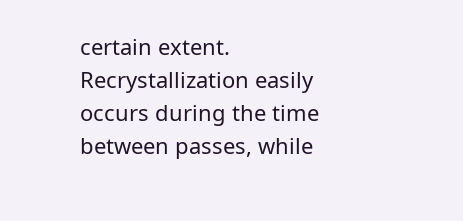certain extent. Recrystallization easily occurs during the time between passes, while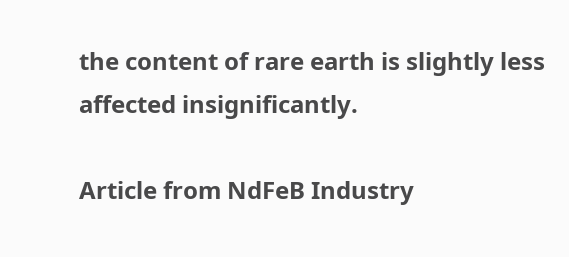the content of rare earth is slightly less affected insignificantly.

Article from NdFeB Industry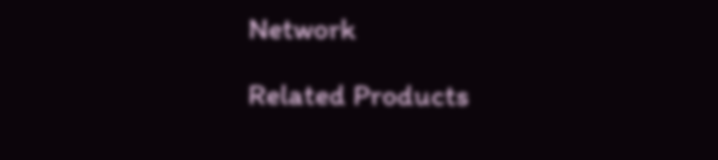Network

Related Products